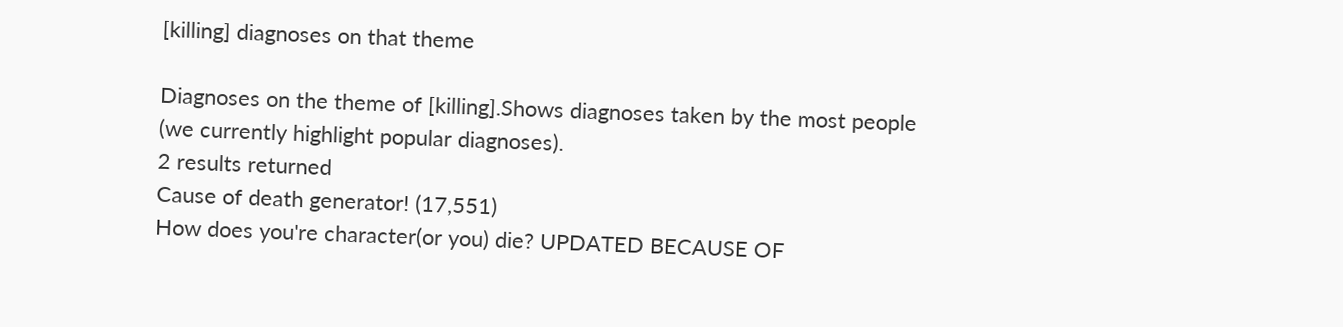[killing] diagnoses on that theme

Diagnoses on the theme of [killing].Shows diagnoses taken by the most people (we currently highlight popular diagnoses).
2 results returned
Cause of death generator! (17,551)
How does you're character(or you) die? UPDATED BECAUSE OF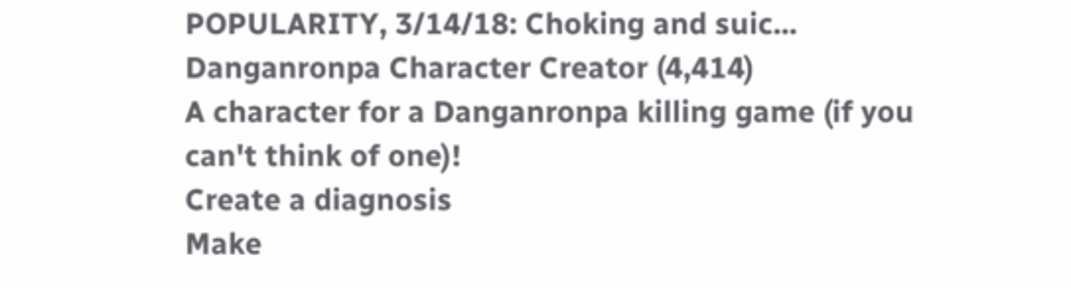POPULARITY, 3/14/18: Choking and suic...
Danganronpa Character Creator (4,414)
A character for a Danganronpa killing game (if you can't think of one)!
Create a diagnosis
Make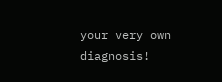your very own diagnosis!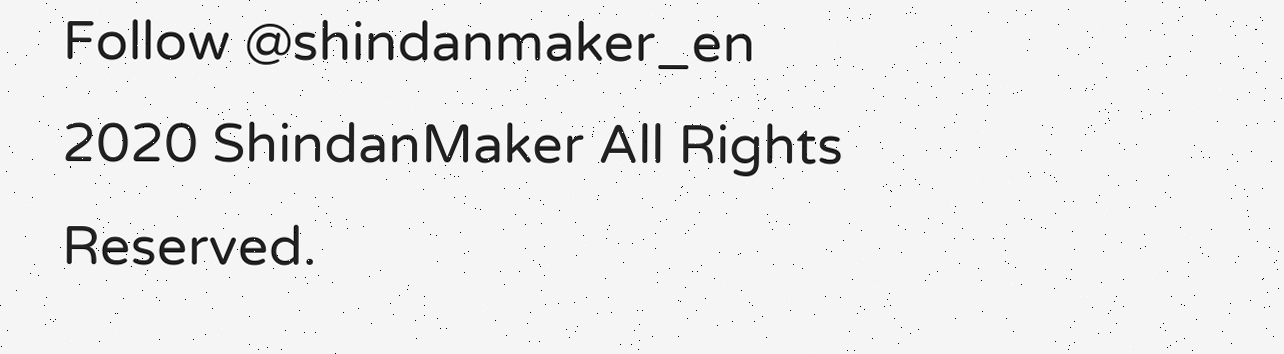Follow @shindanmaker_en
2020 ShindanMaker All Rights Reserved.